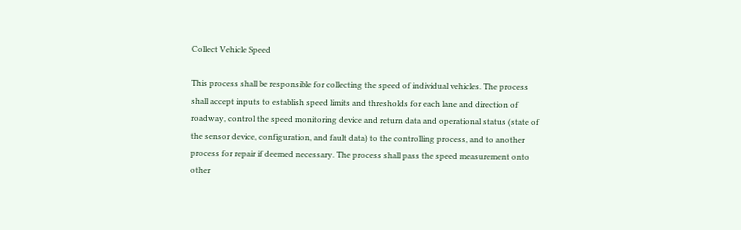Collect Vehicle Speed

This process shall be responsible for collecting the speed of individual vehicles. The process shall accept inputs to establish speed limits and thresholds for each lane and direction of roadway, control the speed monitoring device and return data and operational status (state of the sensor device, configuration, and fault data) to the controlling process, and to another process for repair if deemed necessary. The process shall pass the speed measurement onto other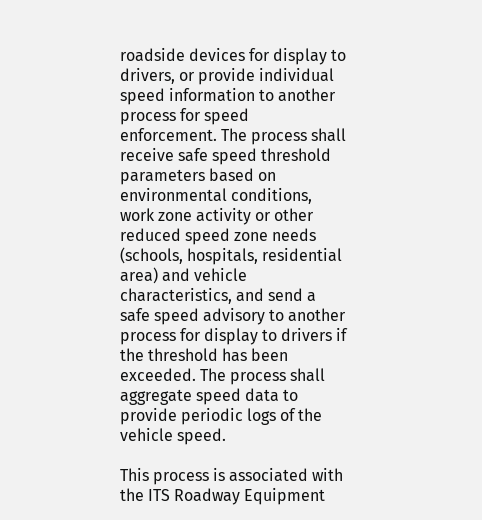roadside devices for display to drivers, or provide individual speed information to another process for speed enforcement. The process shall receive safe speed threshold parameters based on environmental conditions, work zone activity or other reduced speed zone needs (schools, hospitals, residential area) and vehicle characteristics, and send a safe speed advisory to another process for display to drivers if the threshold has been exceeded. The process shall aggregate speed data to provide periodic logs of the vehicle speed.

This process is associated with the ITS Roadway Equipment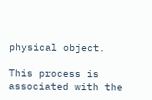physical object.

This process is associated with the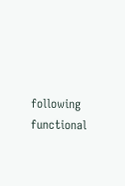following functional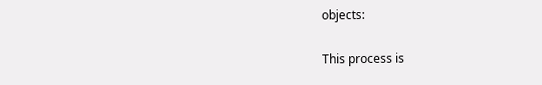objects:

This process is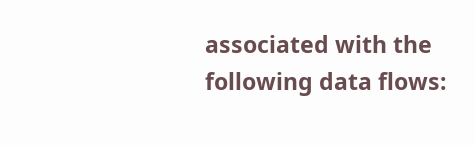associated with the following data flows: